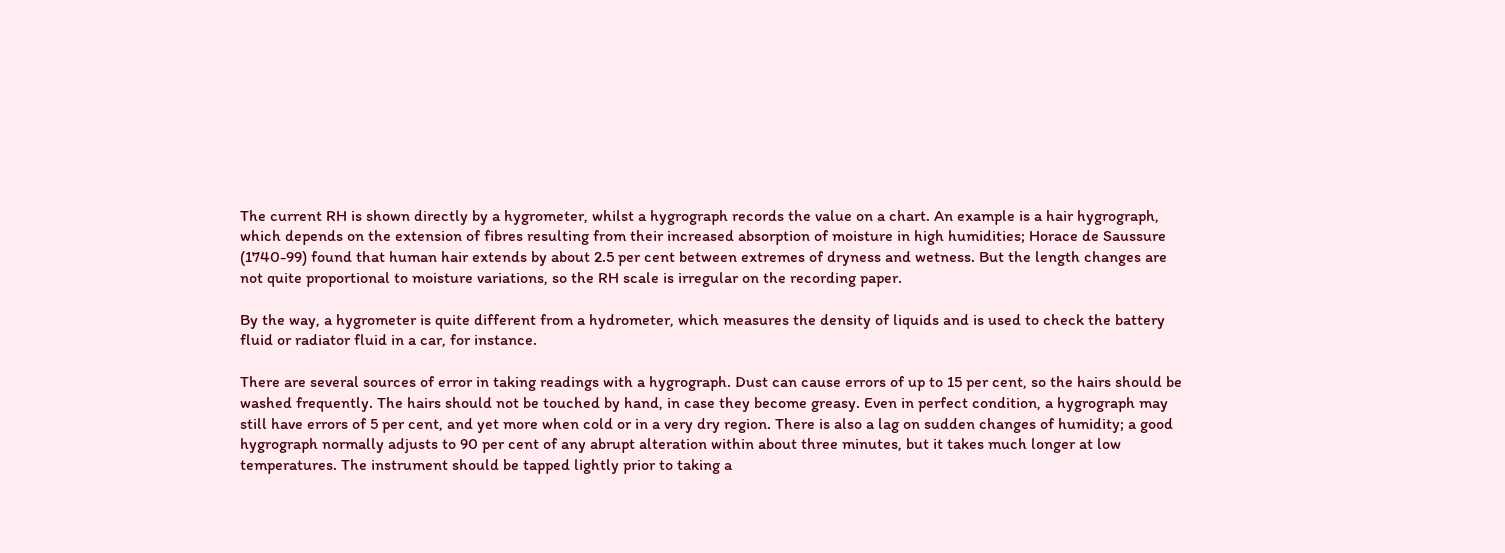The current RH is shown directly by a hygrometer, whilst a hygrograph records the value on a chart. An example is a hair hygrograph, which depends on the extension of fibres resulting from their increased absorption of moisture in high humidities; Horace de Saussure (1740-99) found that human hair extends by about 2.5 per cent between extremes of dryness and wetness. But the length changes are not quite proportional to moisture variations, so the RH scale is irregular on the recording paper.

By the way, a hygrometer is quite different from a hydrometer, which measures the density of liquids and is used to check the battery fluid or radiator fluid in a car, for instance.

There are several sources of error in taking readings with a hygrograph. Dust can cause errors of up to 15 per cent, so the hairs should be washed frequently. The hairs should not be touched by hand, in case they become greasy. Even in perfect condition, a hygrograph may still have errors of 5 per cent, and yet more when cold or in a very dry region. There is also a lag on sudden changes of humidity; a good hygrograph normally adjusts to 90 per cent of any abrupt alteration within about three minutes, but it takes much longer at low temperatures. The instrument should be tapped lightly prior to taking a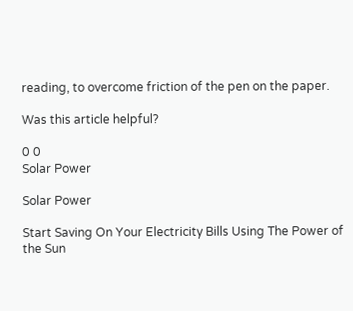reading, to overcome friction of the pen on the paper.

Was this article helpful?

0 0
Solar Power

Solar Power

Start Saving On Your Electricity Bills Using The Power of the Sun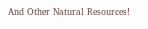And Other Natural Resources!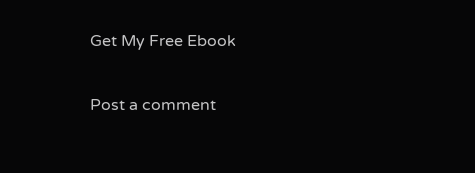Get My Free Ebook

Post a comment